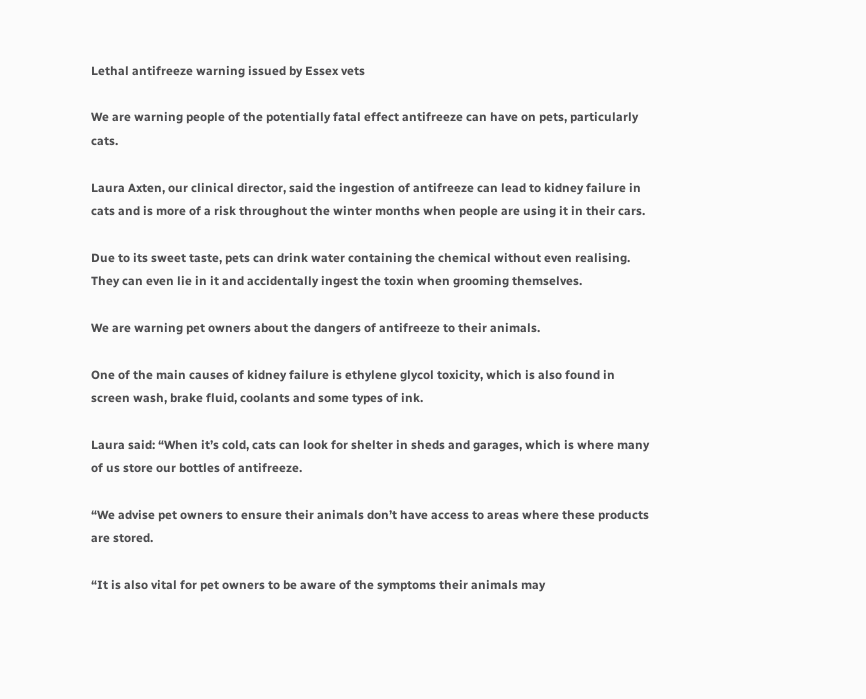Lethal antifreeze warning issued by Essex vets

We are warning people of the potentially fatal effect antifreeze can have on pets, particularly cats.

Laura Axten, our clinical director, said the ingestion of antifreeze can lead to kidney failure in cats and is more of a risk throughout the winter months when people are using it in their cars.

Due to its sweet taste, pets can drink water containing the chemical without even realising. They can even lie in it and accidentally ingest the toxin when grooming themselves.

We are warning pet owners about the dangers of antifreeze to their animals.

One of the main causes of kidney failure is ethylene glycol toxicity, which is also found in screen wash, brake fluid, coolants and some types of ink.

Laura said: “When it’s cold, cats can look for shelter in sheds and garages, which is where many of us store our bottles of antifreeze.

“We advise pet owners to ensure their animals don’t have access to areas where these products are stored.

“It is also vital for pet owners to be aware of the symptoms their animals may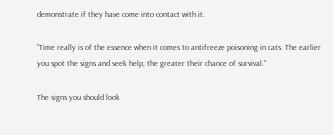demonstrate if they have come into contact with it.

“Time really is of the essence when it comes to antifreeze poisoning in cats. The earlier you spot the signs and seek help, the greater their chance of survival.”

The signs you should look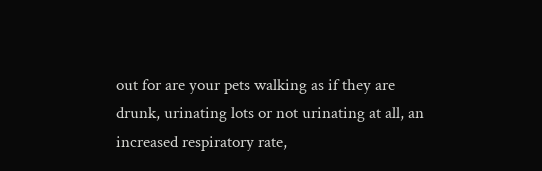out for are your pets walking as if they are drunk, urinating lots or not urinating at all, an increased respiratory rate,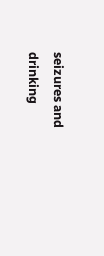seizures and drinking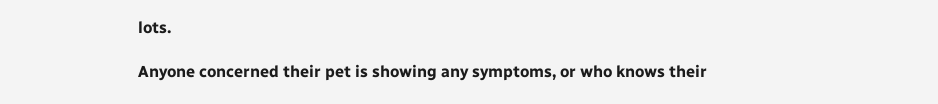lots.

Anyone concerned their pet is showing any symptoms, or who knows their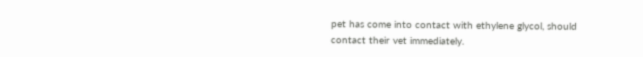pet has come into contact with ethylene glycol, should contact their vet immediately.